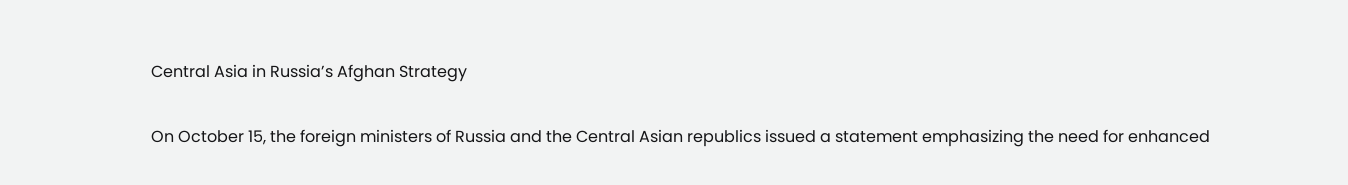Central Asia in Russia’s Afghan Strategy

On October 15, the foreign ministers of Russia and the Central Asian republics issued a statement emphasizing the need for enhanced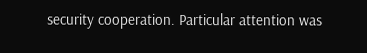security cooperation. Particular attention was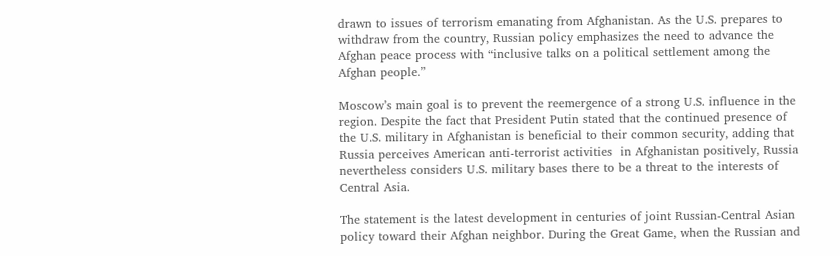drawn to issues of terrorism emanating from Afghanistan. As the U.S. prepares to withdraw from the country, Russian policy emphasizes the need to advance the Afghan peace process with “inclusive talks on a political settlement among the Afghan people.”

Moscow’s main goal is to prevent the reemergence of a strong U.S. influence in the region. Despite the fact that President Putin stated that the continued presence of the U.S. military in Afghanistan is beneficial to their common security, adding that Russia perceives American anti-terrorist activities  in Afghanistan positively, Russia nevertheless considers U.S. military bases there to be a threat to the interests of Central Asia.

The statement is the latest development in centuries of joint Russian-Central Asian policy toward their Afghan neighbor. During the Great Game, when the Russian and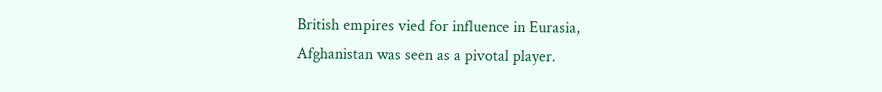British empires vied for influence in Eurasia, Afghanistan was seen as a pivotal player.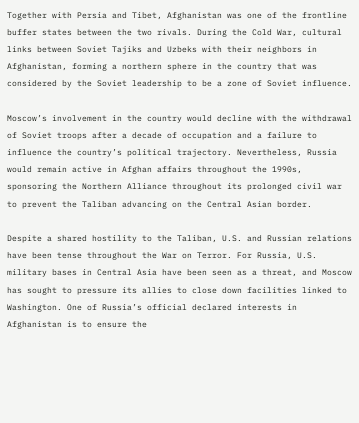Together with Persia and Tibet, Afghanistan was one of the frontline buffer states between the two rivals. During the Cold War, cultural links between Soviet Tajiks and Uzbeks with their neighbors in Afghanistan, forming a northern sphere in the country that was considered by the Soviet leadership to be a zone of Soviet influence.

Moscow’s involvement in the country would decline with the withdrawal of Soviet troops after a decade of occupation and a failure to influence the country’s political trajectory. Nevertheless, Russia would remain active in Afghan affairs throughout the 1990s, sponsoring the Northern Alliance throughout its prolonged civil war to prevent the Taliban advancing on the Central Asian border.

Despite a shared hostility to the Taliban, U.S. and Russian relations have been tense throughout the War on Terror. For Russia, U.S. military bases in Central Asia have been seen as a threat, and Moscow has sought to pressure its allies to close down facilities linked to Washington. One of Russia’s official declared interests in Afghanistan is to ensure the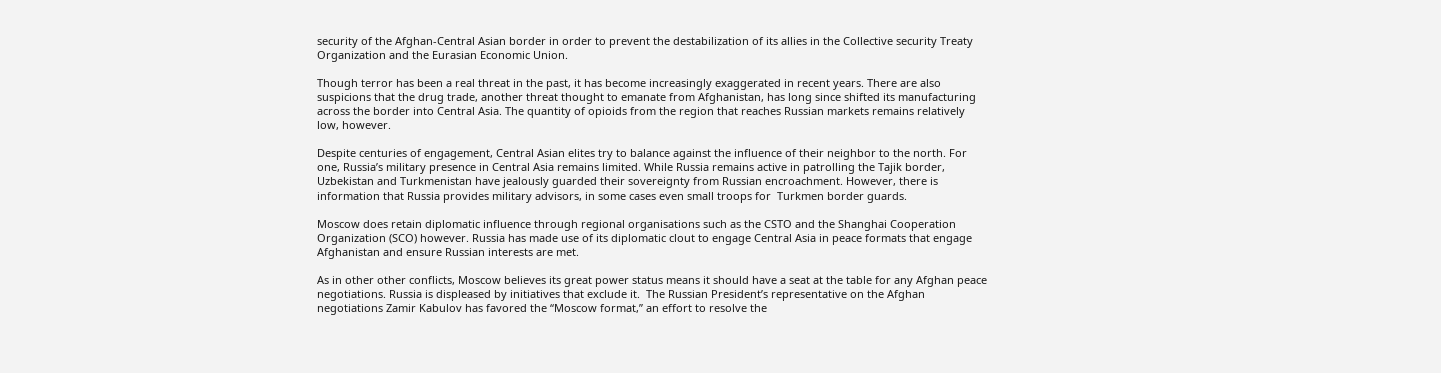security of the Afghan-Central Asian border in order to prevent the destabilization of its allies in the Collective security Treaty Organization and the Eurasian Economic Union.

Though terror has been a real threat in the past, it has become increasingly exaggerated in recent years. There are also suspicions that the drug trade, another threat thought to emanate from Afghanistan, has long since shifted its manufacturing across the border into Central Asia. The quantity of opioids from the region that reaches Russian markets remains relatively low, however.

Despite centuries of engagement, Central Asian elites try to balance against the influence of their neighbor to the north. For one, Russia’s military presence in Central Asia remains limited. While Russia remains active in patrolling the Tajik border, Uzbekistan and Turkmenistan have jealously guarded their sovereignty from Russian encroachment. However, there is information that Russia provides military advisors, in some cases even small troops for  Turkmen border guards.

Moscow does retain diplomatic influence through regional organisations such as the CSTO and the Shanghai Cooperation Organization (SCO) however. Russia has made use of its diplomatic clout to engage Central Asia in peace formats that engage Afghanistan and ensure Russian interests are met.

As in other other conflicts, Moscow believes its great power status means it should have a seat at the table for any Afghan peace negotiations. Russia is displeased by initiatives that exclude it.  The Russian President’s representative on the Afghan negotiations Zamir Kabulov has favored the “Moscow format,” an effort to resolve the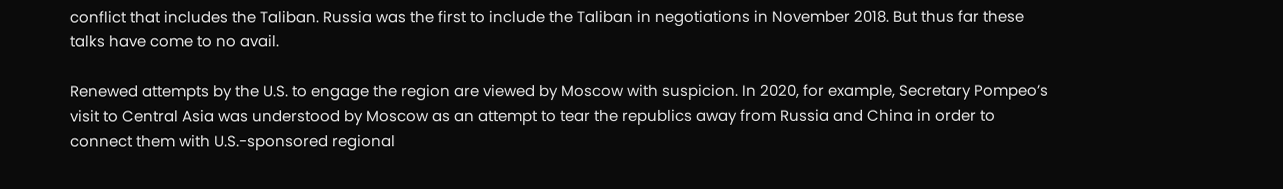conflict that includes the Taliban. Russia was the first to include the Taliban in negotiations in November 2018. But thus far these talks have come to no avail.

Renewed attempts by the U.S. to engage the region are viewed by Moscow with suspicion. In 2020, for example, Secretary Pompeo’s visit to Central Asia was understood by Moscow as an attempt to tear the republics away from Russia and China in order to connect them with U.S.-sponsored regional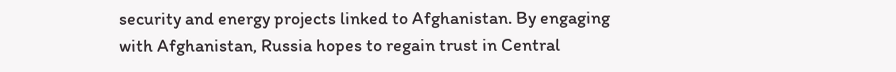security and energy projects linked to Afghanistan. By engaging with Afghanistan, Russia hopes to regain trust in Central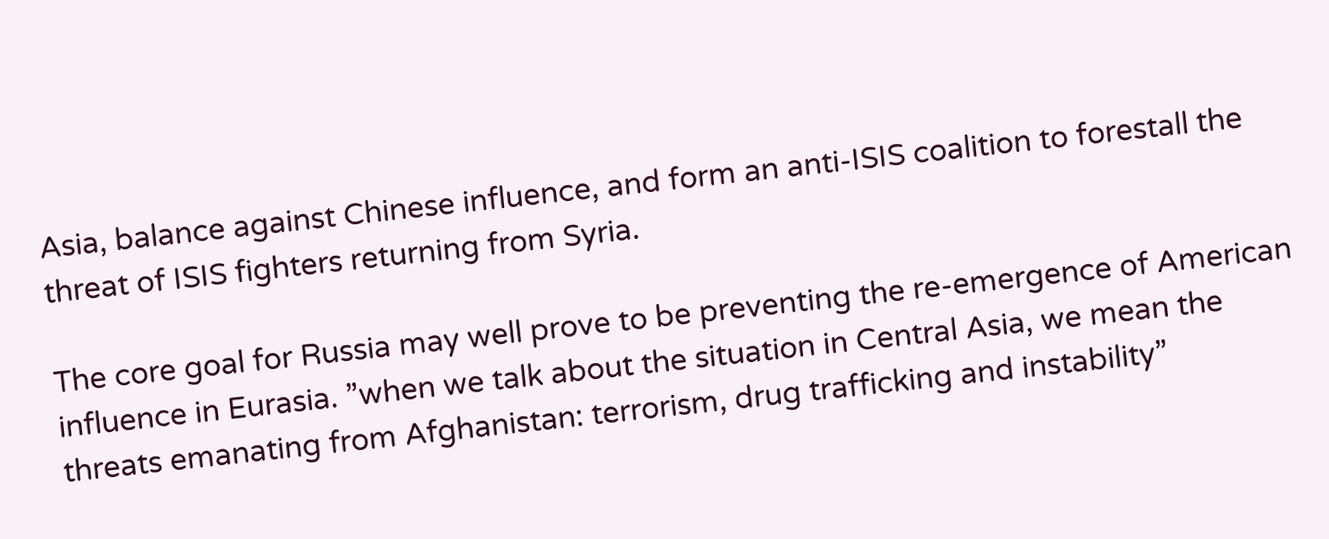Asia, balance against Chinese influence, and form an anti-ISIS coalition to forestall the threat of ISIS fighters returning from Syria.

The core goal for Russia may well prove to be preventing the re-emergence of American influence in Eurasia. ”when we talk about the situation in Central Asia, we mean the threats emanating from Afghanistan: terrorism, drug trafficking and instability”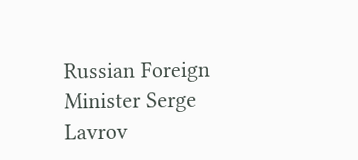Russian Foreign Minister Serge Lavrov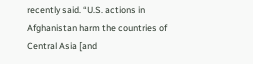recently said. “U.S. actions in Afghanistan harm the countries of Central Asia [and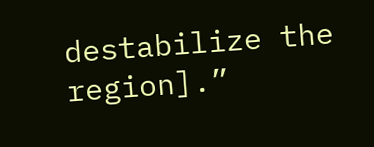destabilize the region].”